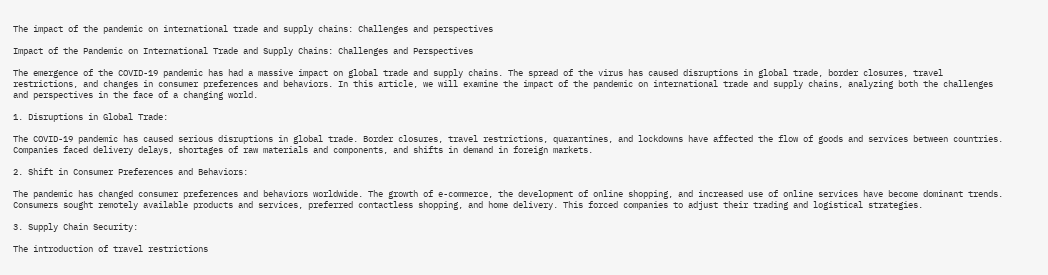The impact of the pandemic on international trade and supply chains: Challenges and perspectives

Impact of the Pandemic on International Trade and Supply Chains: Challenges and Perspectives

The emergence of the COVID-19 pandemic has had a massive impact on global trade and supply chains. The spread of the virus has caused disruptions in global trade, border closures, travel restrictions, and changes in consumer preferences and behaviors. In this article, we will examine the impact of the pandemic on international trade and supply chains, analyzing both the challenges and perspectives in the face of a changing world.

1. Disruptions in Global Trade:

The COVID-19 pandemic has caused serious disruptions in global trade. Border closures, travel restrictions, quarantines, and lockdowns have affected the flow of goods and services between countries. Companies faced delivery delays, shortages of raw materials and components, and shifts in demand in foreign markets.

2. Shift in Consumer Preferences and Behaviors:

The pandemic has changed consumer preferences and behaviors worldwide. The growth of e-commerce, the development of online shopping, and increased use of online services have become dominant trends. Consumers sought remotely available products and services, preferred contactless shopping, and home delivery. This forced companies to adjust their trading and logistical strategies.

3. Supply Chain Security:

The introduction of travel restrictions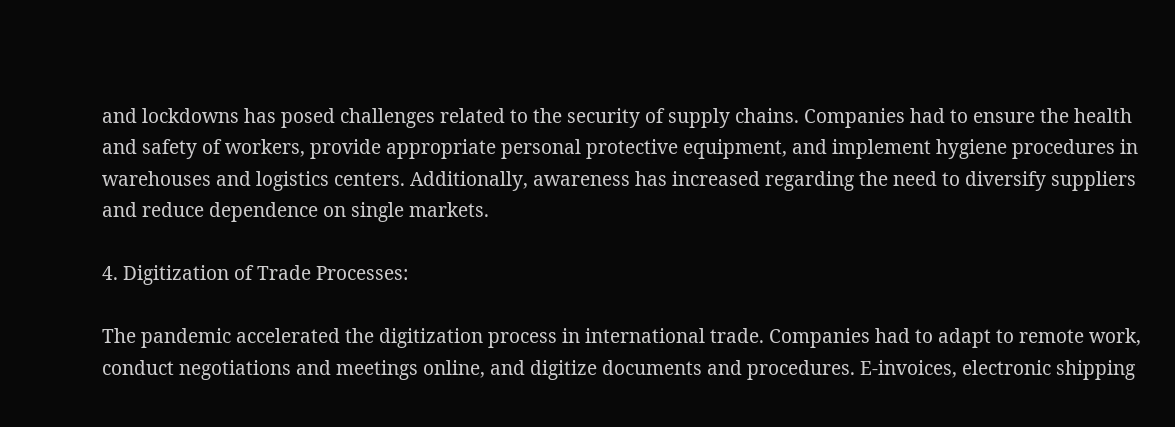and lockdowns has posed challenges related to the security of supply chains. Companies had to ensure the health and safety of workers, provide appropriate personal protective equipment, and implement hygiene procedures in warehouses and logistics centers. Additionally, awareness has increased regarding the need to diversify suppliers and reduce dependence on single markets.

4. Digitization of Trade Processes:

The pandemic accelerated the digitization process in international trade. Companies had to adapt to remote work, conduct negotiations and meetings online, and digitize documents and procedures. E-invoices, electronic shipping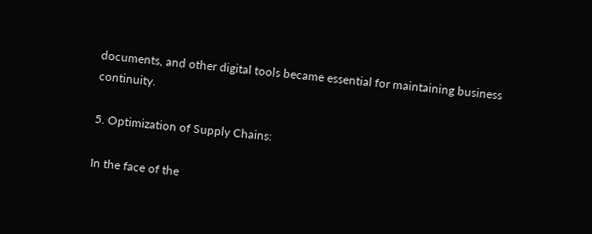documents, and other digital tools became essential for maintaining business continuity.

5. Optimization of Supply Chains:

In the face of the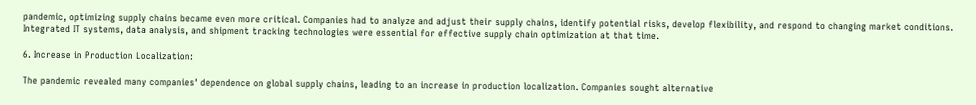pandemic, optimizing supply chains became even more critical. Companies had to analyze and adjust their supply chains, identify potential risks, develop flexibility, and respond to changing market conditions. Integrated IT systems, data analysis, and shipment tracking technologies were essential for effective supply chain optimization at that time.

6. Increase in Production Localization:

The pandemic revealed many companies' dependence on global supply chains, leading to an increase in production localization. Companies sought alternative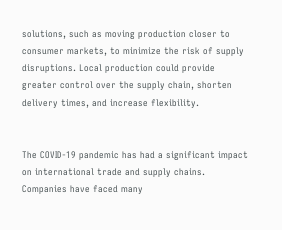solutions, such as moving production closer to consumer markets, to minimize the risk of supply disruptions. Local production could provide greater control over the supply chain, shorten delivery times, and increase flexibility.


The COVID-19 pandemic has had a significant impact on international trade and supply chains. Companies have faced many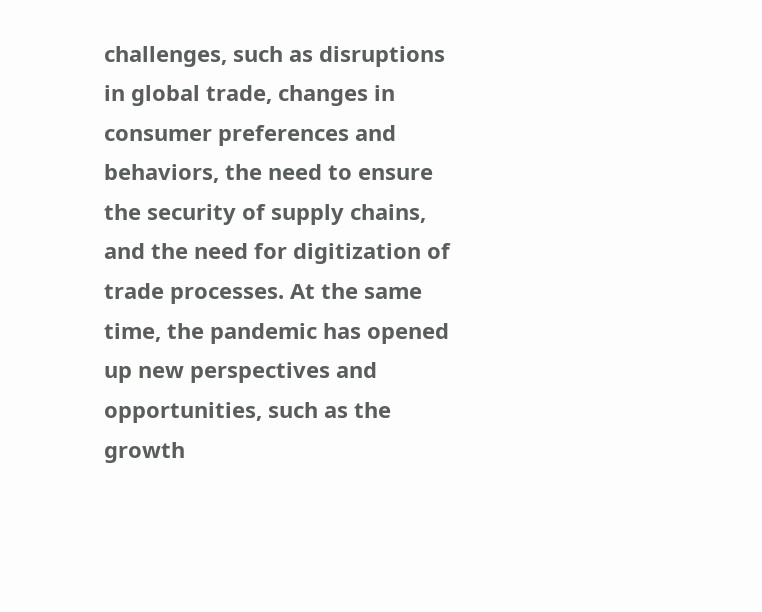challenges, such as disruptions in global trade, changes in consumer preferences and behaviors, the need to ensure the security of supply chains, and the need for digitization of trade processes. At the same time, the pandemic has opened up new perspectives and opportunities, such as the growth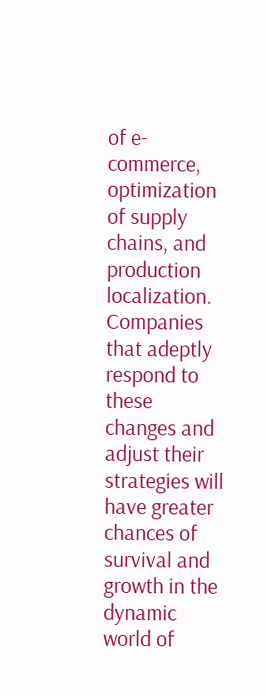of e-commerce, optimization of supply chains, and production localization. Companies that adeptly respond to these changes and adjust their strategies will have greater chances of survival and growth in the dynamic world of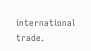international trade.